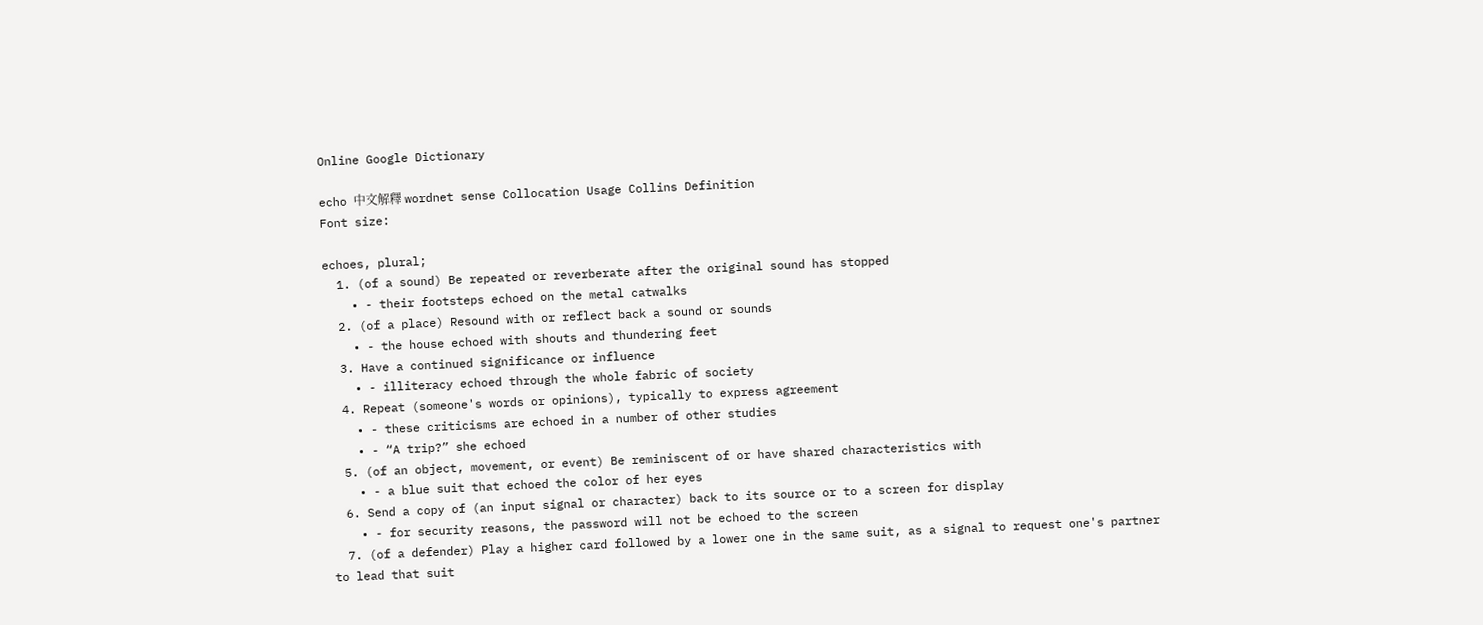Online Google Dictionary

echo 中文解釋 wordnet sense Collocation Usage Collins Definition
Font size:

echoes, plural;
  1. (of a sound) Be repeated or reverberate after the original sound has stopped
    • - their footsteps echoed on the metal catwalks
  2. (of a place) Resound with or reflect back a sound or sounds
    • - the house echoed with shouts and thundering feet
  3. Have a continued significance or influence
    • - illiteracy echoed through the whole fabric of society
  4. Repeat (someone's words or opinions), typically to express agreement
    • - these criticisms are echoed in a number of other studies
    • - “A trip?” she echoed
  5. (of an object, movement, or event) Be reminiscent of or have shared characteristics with
    • - a blue suit that echoed the color of her eyes
  6. Send a copy of (an input signal or character) back to its source or to a screen for display
    • - for security reasons, the password will not be echoed to the screen
  7. (of a defender) Play a higher card followed by a lower one in the same suit, as a signal to request one's partner to lead that suit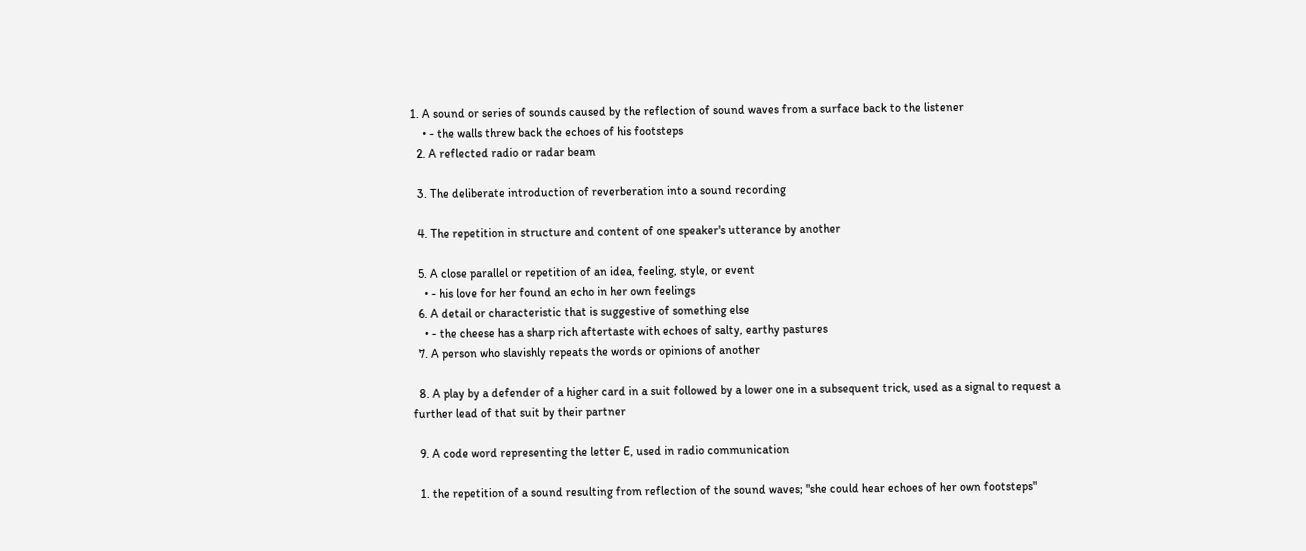1. A sound or series of sounds caused by the reflection of sound waves from a surface back to the listener
    • - the walls threw back the echoes of his footsteps
  2. A reflected radio or radar beam

  3. The deliberate introduction of reverberation into a sound recording

  4. The repetition in structure and content of one speaker's utterance by another

  5. A close parallel or repetition of an idea, feeling, style, or event
    • - his love for her found an echo in her own feelings
  6. A detail or characteristic that is suggestive of something else
    • - the cheese has a sharp rich aftertaste with echoes of salty, earthy pastures
  7. A person who slavishly repeats the words or opinions of another

  8. A play by a defender of a higher card in a suit followed by a lower one in a subsequent trick, used as a signal to request a further lead of that suit by their partner

  9. A code word representing the letter E, used in radio communication

  1. the repetition of a sound resulting from reflection of the sound waves; "she could hear echoes of her own footsteps"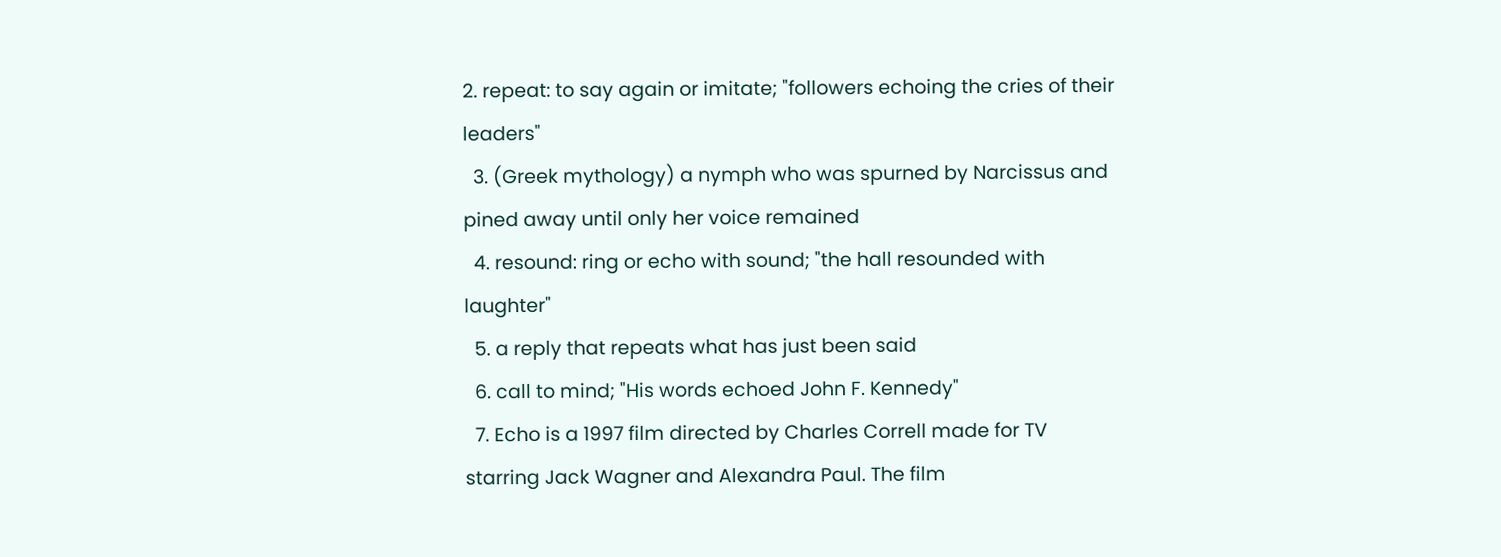2. repeat: to say again or imitate; "followers echoing the cries of their leaders"
  3. (Greek mythology) a nymph who was spurned by Narcissus and pined away until only her voice remained
  4. resound: ring or echo with sound; "the hall resounded with laughter"
  5. a reply that repeats what has just been said
  6. call to mind; "His words echoed John F. Kennedy"
  7. Echo is a 1997 film directed by Charles Correll made for TV starring Jack Wagner and Alexandra Paul. The film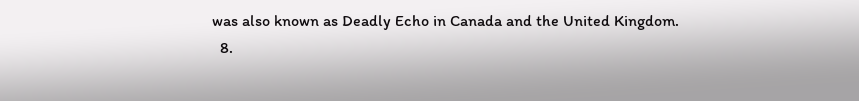was also known as Deadly Echo in Canada and the United Kingdom.
  8.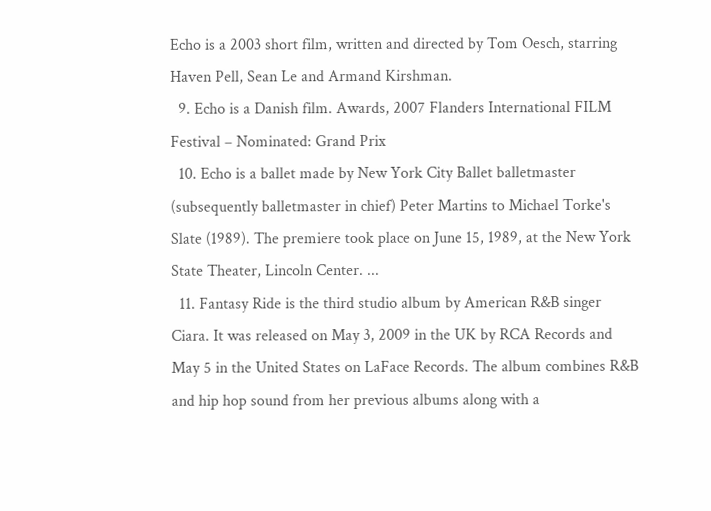Echo is a 2003 short film, written and directed by Tom Oesch, starring Haven Pell, Sean Le and Armand Kirshman.
  9. Echo is a Danish film. Awards, 2007 Flanders International FILM Festival – Nominated: Grand Prix
  10. Echo is a ballet made by New York City Ballet balletmaster (subsequently balletmaster in chief) Peter Martins to Michael Torke's Slate (1989). The premiere took place on June 15, 1989, at the New York State Theater, Lincoln Center. ...
  11. Fantasy Ride is the third studio album by American R&B singer Ciara. It was released on May 3, 2009 in the UK by RCA Records and May 5 in the United States on LaFace Records. The album combines R&B and hip hop sound from her previous albums along with a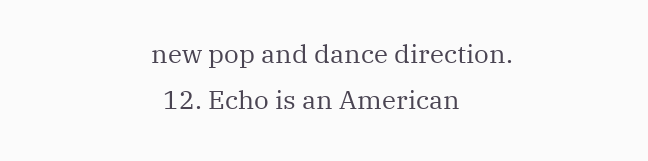new pop and dance direction.
  12. Echo is an American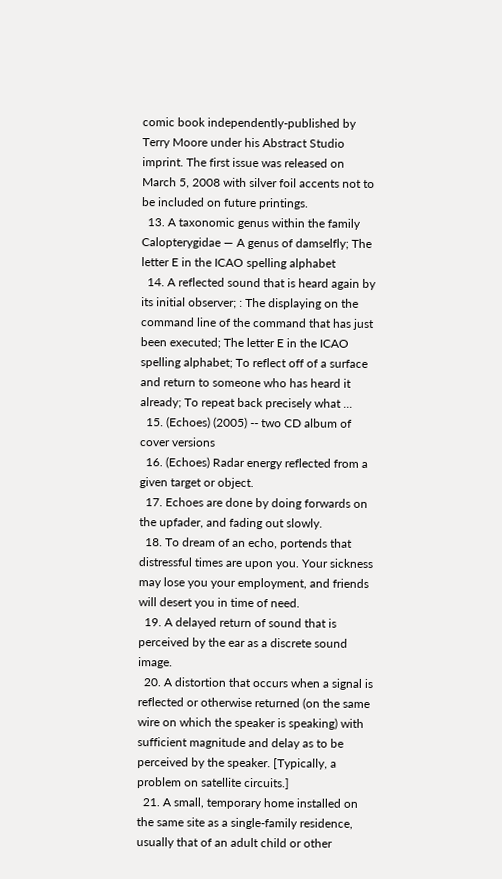comic book independently-published by Terry Moore under his Abstract Studio imprint. The first issue was released on March 5, 2008 with silver foil accents not to be included on future printings.
  13. A taxonomic genus within the family Calopterygidae — A genus of damselfly; The letter E in the ICAO spelling alphabet
  14. A reflected sound that is heard again by its initial observer; : The displaying on the command line of the command that has just been executed; The letter E in the ICAO spelling alphabet; To reflect off of a surface and return to someone who has heard it already; To repeat back precisely what ...
  15. (Echoes) (2005) -- two CD album of cover versions
  16. (Echoes) Radar energy reflected from a given target or object.
  17. Echoes are done by doing forwards on the upfader, and fading out slowly.
  18. To dream of an echo, portends that distressful times are upon you. Your sickness may lose you your employment, and friends will desert you in time of need.
  19. A delayed return of sound that is perceived by the ear as a discrete sound image.
  20. A distortion that occurs when a signal is reflected or otherwise returned (on the same wire on which the speaker is speaking) with sufficient magnitude and delay as to be perceived by the speaker. [Typically, a problem on satellite circuits.]
  21. A small, temporary home installed on the same site as a single-family residence, usually that of an adult child or other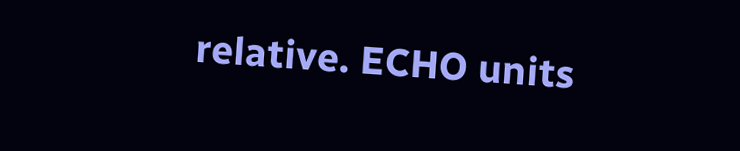relative. ECHO units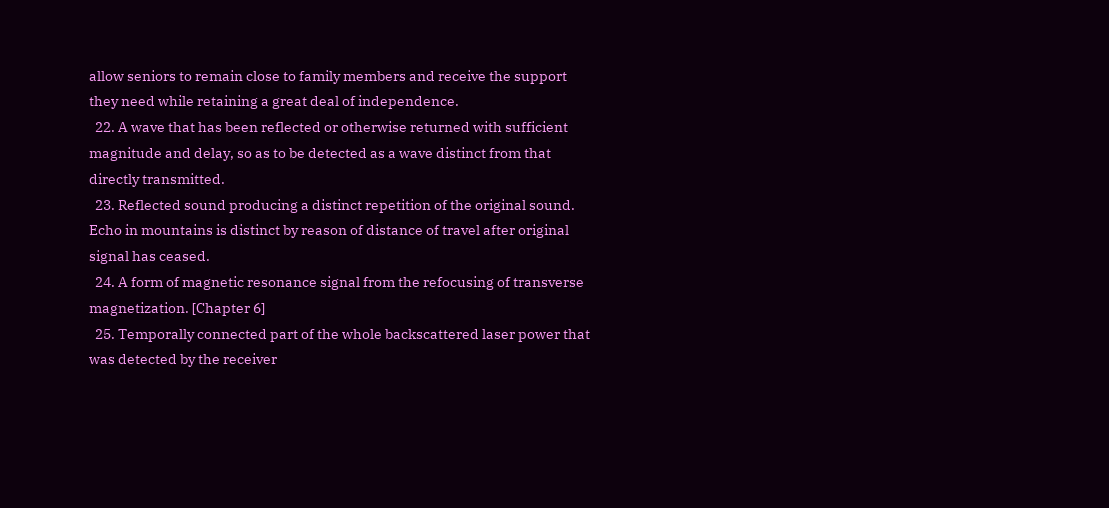allow seniors to remain close to family members and receive the support they need while retaining a great deal of independence.
  22. A wave that has been reflected or otherwise returned with sufficient magnitude and delay, so as to be detected as a wave distinct from that directly transmitted.
  23. Reflected sound producing a distinct repetition of the original sound. Echo in mountains is distinct by reason of distance of travel after original signal has ceased.
  24. A form of magnetic resonance signal from the refocusing of transverse magnetization. [Chapter 6]
  25. Temporally connected part of the whole backscattered laser power that was detected by the receiver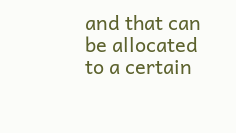and that can be allocated to a certain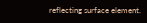reflecting surface element.